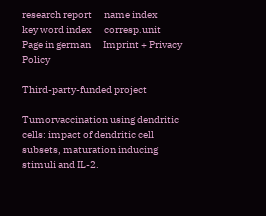research report      name index      key word index      corresp.unit            Page in german      Imprint + Privacy Policy

Third-party-funded project

Tumorvaccination using dendritic cells: impact of dendritic cell subsets, maturation inducing stimuli and IL-2.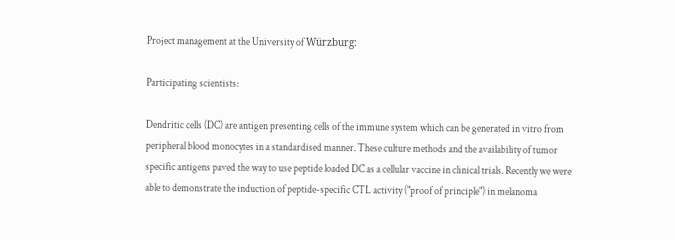Project management at the University of Würzburg:

Participating scientists:

Dendritic cells (DC) are antigen presenting cells of the immune system which can be generated in vitro from peripheral blood monocytes in a standardised manner. These culture methods and the availability of tumor specific antigens paved the way to use peptide loaded DC as a cellular vaccine in clinical trials. Recently we were able to demonstrate the induction of peptide-specific CTL activity ("proof of principle") in melanoma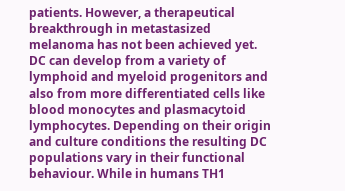patients. However, a therapeutical breakthrough in metastasized melanoma has not been achieved yet. DC can develop from a variety of lymphoid and myeloid progenitors and also from more differentiated cells like blood monocytes and plasmacytoid lymphocytes. Depending on their origin and culture conditions the resulting DC populations vary in their functional behaviour. While in humans TH1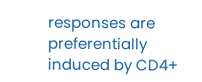responses are preferentially induced by CD4+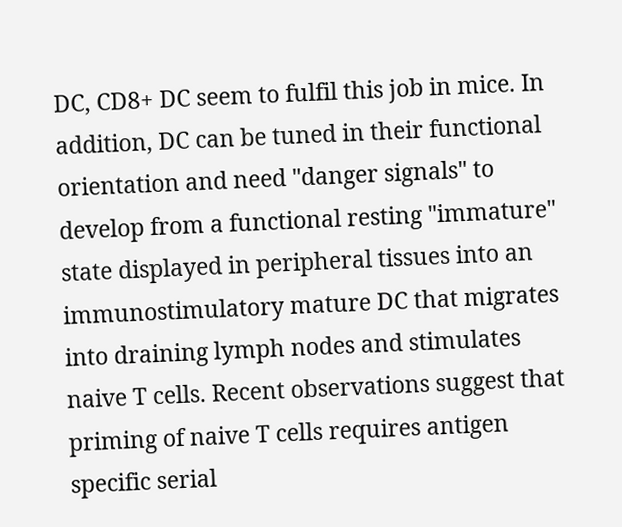DC, CD8+ DC seem to fulfil this job in mice. In addition, DC can be tuned in their functional orientation and need "danger signals" to develop from a functional resting "immature" state displayed in peripheral tissues into an immunostimulatory mature DC that migrates into draining lymph nodes and stimulates naive T cells. Recent observations suggest that priming of naive T cells requires antigen specific serial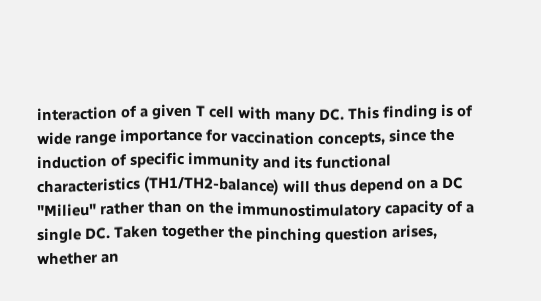interaction of a given T cell with many DC. This finding is of wide range importance for vaccination concepts, since the induction of specific immunity and its functional characteristics (TH1/TH2-balance) will thus depend on a DC "Milieu" rather than on the immunostimulatory capacity of a single DC. Taken together the pinching question arises, whether an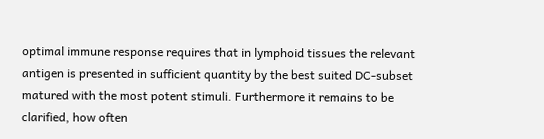optimal immune response requires that in lymphoid tissues the relevant antigen is presented in sufficient quantity by the best suited DC-subset matured with the most potent stimuli. Furthermore it remains to be clarified, how often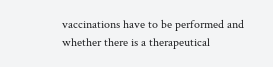vaccinations have to be performed and whether there is a therapeutical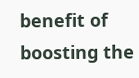benefit of boosting the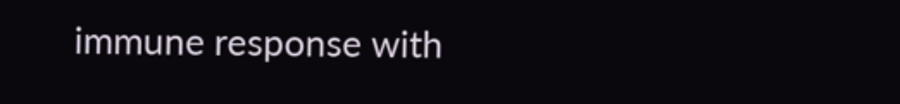immune response with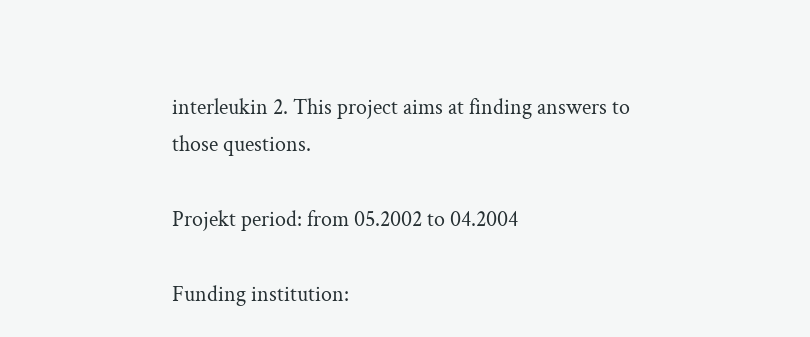interleukin 2. This project aims at finding answers to those questions.

Projekt period: from 05.2002 to 04.2004

Funding institution: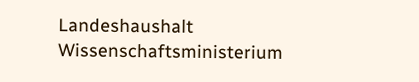Landeshaushalt Wissenschaftsministerium